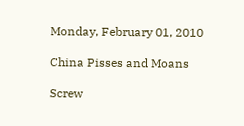Monday, February 01, 2010

China Pisses and Moans

Screw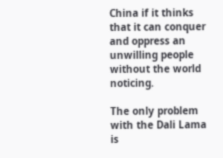China if it thinks that it can conquer and oppress an unwilling people without the world noticing.

The only problem with the Dali Lama is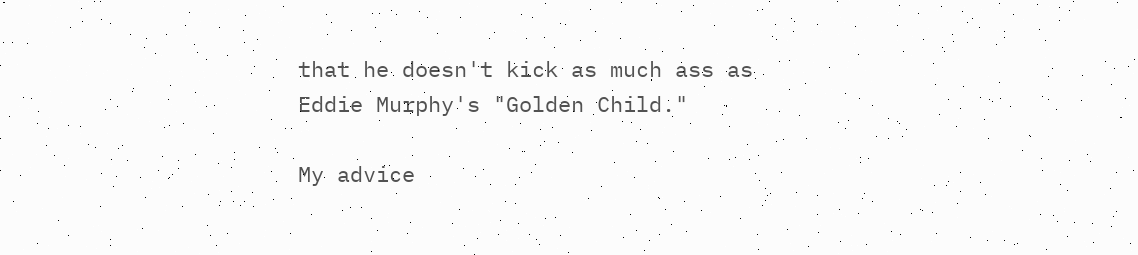that he doesn't kick as much ass as Eddie Murphy's "Golden Child."

My advice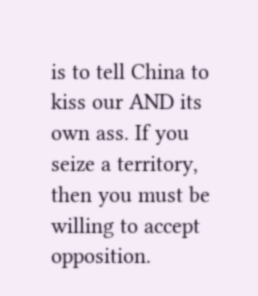is to tell China to kiss our AND its own ass. If you seize a territory, then you must be willing to accept opposition.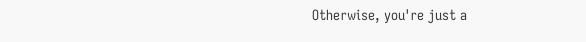Otherwise, you're just a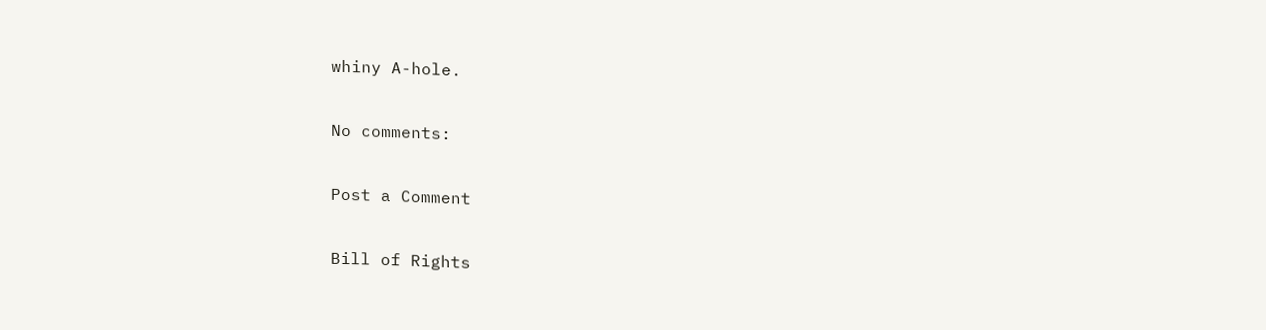whiny A-hole.

No comments:

Post a Comment

Bill of Rights